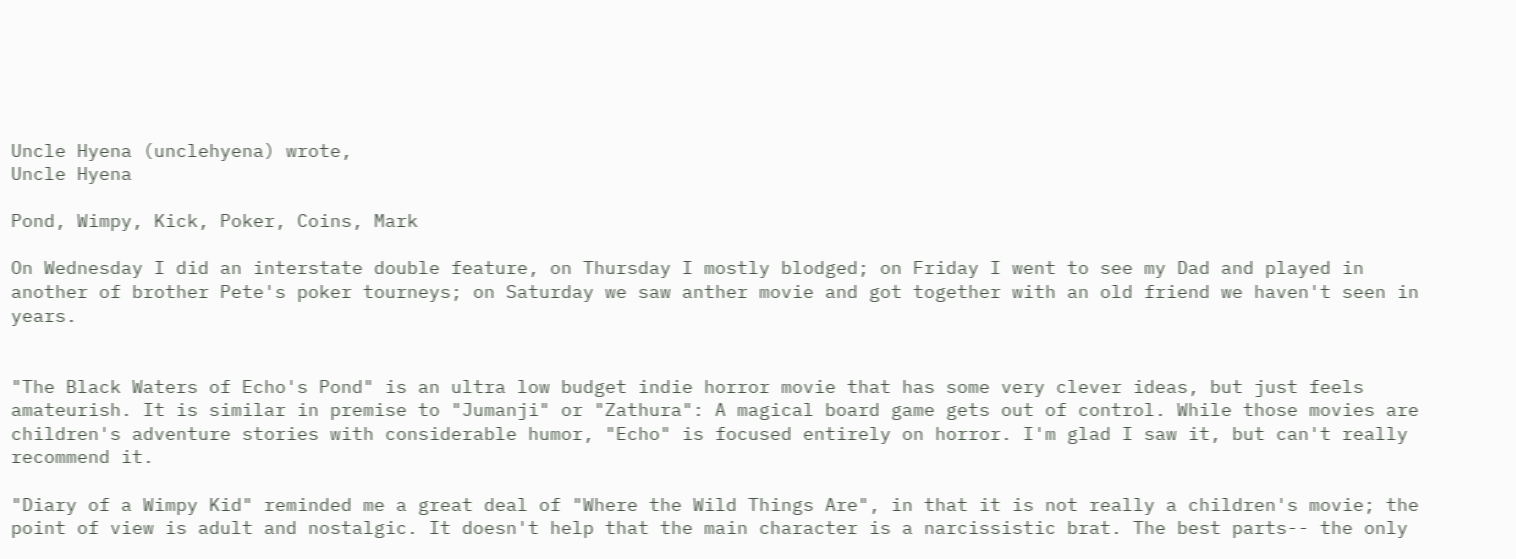Uncle Hyena (unclehyena) wrote,
Uncle Hyena

Pond, Wimpy, Kick, Poker, Coins, Mark

On Wednesday I did an interstate double feature, on Thursday I mostly blodged; on Friday I went to see my Dad and played in another of brother Pete's poker tourneys; on Saturday we saw anther movie and got together with an old friend we haven't seen in years.


"The Black Waters of Echo's Pond" is an ultra low budget indie horror movie that has some very clever ideas, but just feels amateurish. It is similar in premise to "Jumanji" or "Zathura": A magical board game gets out of control. While those movies are children's adventure stories with considerable humor, "Echo" is focused entirely on horror. I'm glad I saw it, but can't really recommend it.

"Diary of a Wimpy Kid" reminded me a great deal of "Where the Wild Things Are", in that it is not really a children's movie; the point of view is adult and nostalgic. It doesn't help that the main character is a narcissistic brat. The best parts-- the only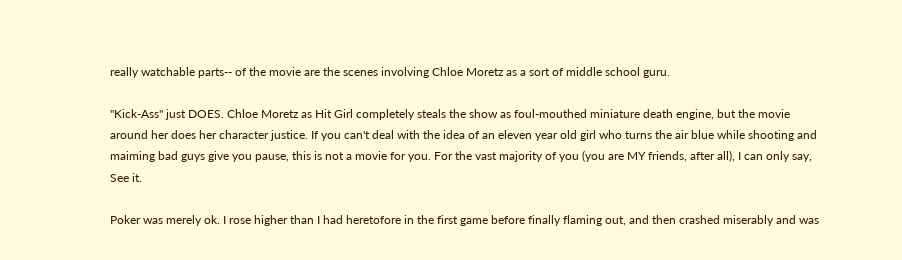really watchable parts-- of the movie are the scenes involving Chloe Moretz as a sort of middle school guru.

"Kick-Ass" just DOES. Chloe Moretz as Hit Girl completely steals the show as foul-mouthed miniature death engine, but the movie around her does her character justice. If you can't deal with the idea of an eleven year old girl who turns the air blue while shooting and maiming bad guys give you pause, this is not a movie for you. For the vast majority of you (you are MY friends, after all), I can only say, See it.

Poker was merely ok. I rose higher than I had heretofore in the first game before finally flaming out, and then crashed miserably and was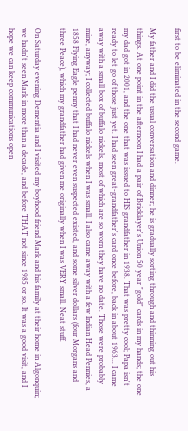first to be eliminated in the second game.

My father and I did the usual conversation and dinner; he is gradually sorting through and thinning out his things. At one point in the afternoon I had a pair of Bricklayer's Union 50 year "gold" cards in my hands; the one my dad got in 2001, and the one that was issued to HIS grandfather in 1938. That was pretty cool; Papa isn't ready to let go of those just yet. I had seen great-grandfather's card once before, back in about 1963... I came away with a small box of buffalo nickels, most of which are so worn they have no date. Those were probably mine, anyway; I collected buffalo nickels when I was small. I also came away with a few Indian Head Pennies, a 1858 Flying Eagle penny that I had never even suspected existed, and some silver dollars (four Morgans and three Peace), which my grandfather had given me originally when I was VERY small. Neat stuff.

On Saturday evening Dementia and I visited my boyhood friend Mark and his family at their home in Algonquin; we hadn't seen Mark in more than a decade, and before THAT not since 1985 or so. It was a good visit, and I hope we can keep communications open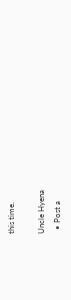this time.

Uncle Hyena
  • Post a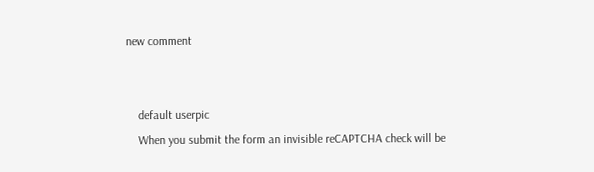new comment


    default userpic
    When you submit the form an invisible reCAPTCHA check will be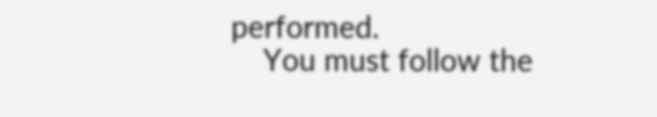performed.
    You must follow the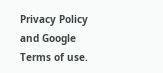Privacy Policy and Google Terms of use.